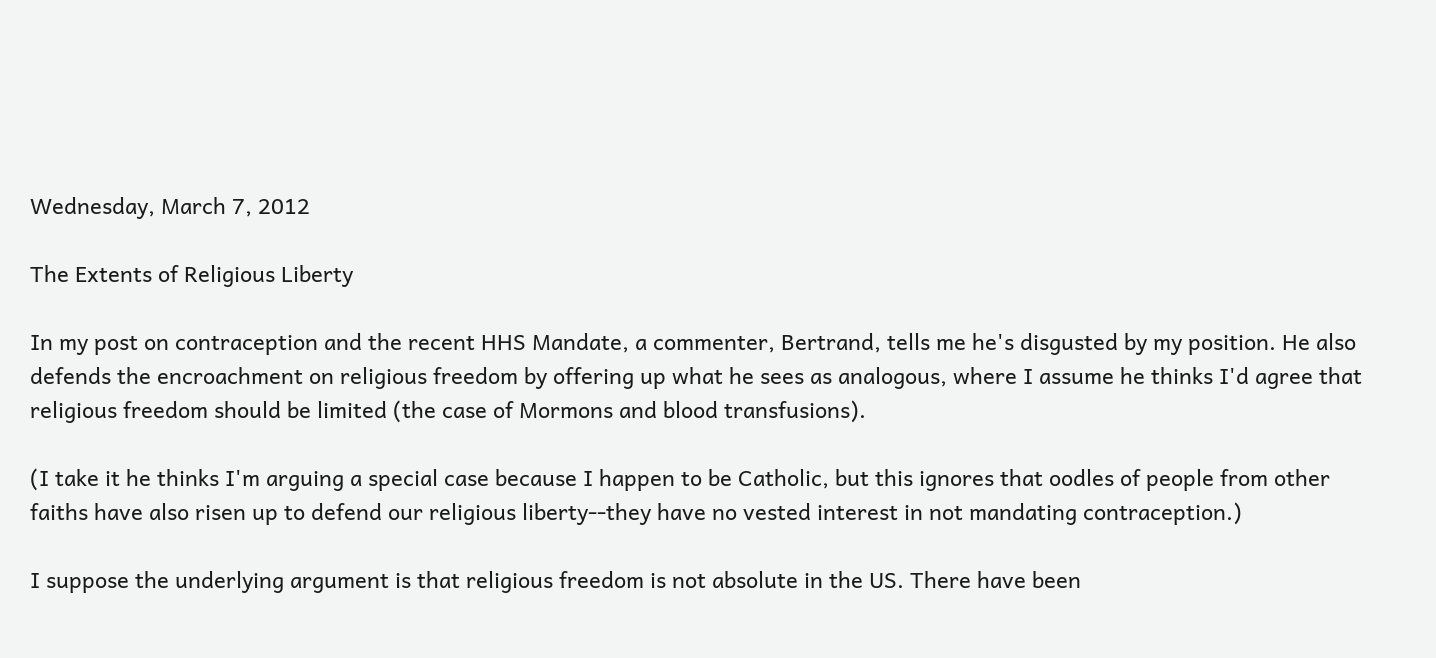Wednesday, March 7, 2012

The Extents of Religious Liberty

In my post on contraception and the recent HHS Mandate, a commenter, Bertrand, tells me he's disgusted by my position. He also defends the encroachment on religious freedom by offering up what he sees as analogous, where I assume he thinks I'd agree that religious freedom should be limited (the case of Mormons and blood transfusions).

(I take it he thinks I'm arguing a special case because I happen to be Catholic, but this ignores that oodles of people from other faiths have also risen up to defend our religious liberty--they have no vested interest in not mandating contraception.)

I suppose the underlying argument is that religious freedom is not absolute in the US. There have been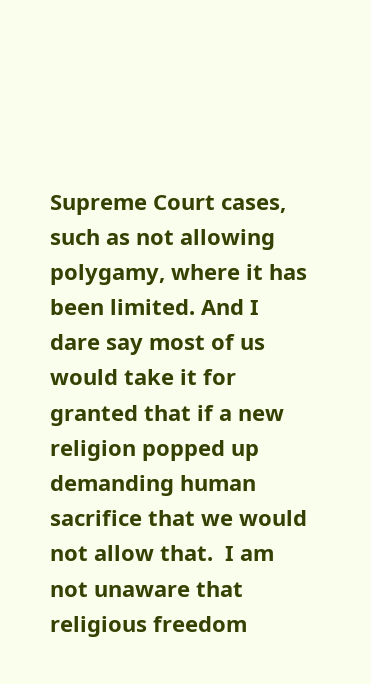Supreme Court cases, such as not allowing polygamy, where it has been limited. And I dare say most of us would take it for granted that if a new religion popped up demanding human sacrifice that we would not allow that.  I am not unaware that religious freedom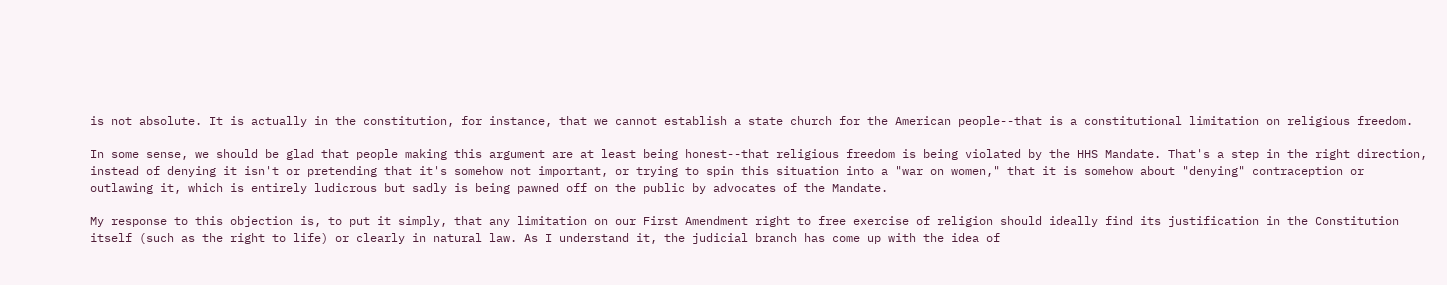is not absolute. It is actually in the constitution, for instance, that we cannot establish a state church for the American people--that is a constitutional limitation on religious freedom.

In some sense, we should be glad that people making this argument are at least being honest--that religious freedom is being violated by the HHS Mandate. That's a step in the right direction, instead of denying it isn't or pretending that it's somehow not important, or trying to spin this situation into a "war on women," that it is somehow about "denying" contraception or outlawing it, which is entirely ludicrous but sadly is being pawned off on the public by advocates of the Mandate.

My response to this objection is, to put it simply, that any limitation on our First Amendment right to free exercise of religion should ideally find its justification in the Constitution itself (such as the right to life) or clearly in natural law. As I understand it, the judicial branch has come up with the idea of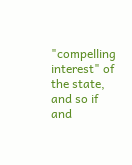"compelling interest" of the state, and so if and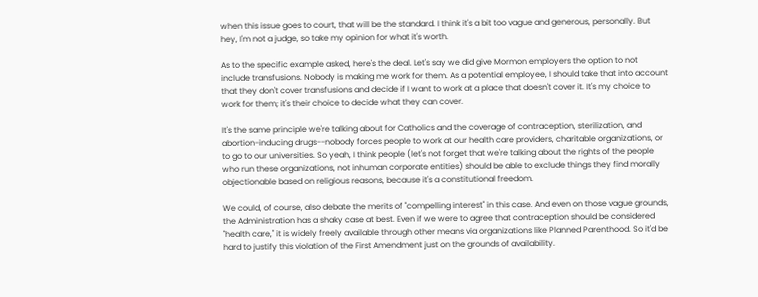when this issue goes to court, that will be the standard. I think it's a bit too vague and generous, personally. But hey, I'm not a judge, so take my opinion for what it's worth.

As to the specific example asked, here's the deal. Let's say we did give Mormon employers the option to not include transfusions. Nobody is making me work for them. As a potential employee, I should take that into account that they don't cover transfusions and decide if I want to work at a place that doesn't cover it. It's my choice to work for them; it's their choice to decide what they can cover.

It's the same principle we're talking about for Catholics and the coverage of contraception, sterilization, and abortion-inducing drugs--nobody forces people to work at our health care providers, charitable organizations, or to go to our universities. So yeah, I think people (let's not forget that we're talking about the rights of the people who run these organizations, not inhuman corporate entities) should be able to exclude things they find morally objectionable based on religious reasons, because it's a constitutional freedom.

We could, of course, also debate the merits of "compelling interest" in this case. And even on those vague grounds, the Administration has a shaky case at best. Even if we were to agree that contraception should be considered "health care," it is widely freely available through other means via organizations like Planned Parenthood. So it'd be hard to justify this violation of the First Amendment just on the grounds of availability.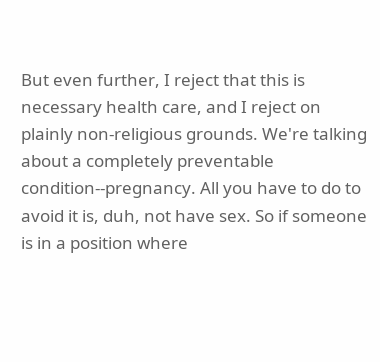But even further, I reject that this is necessary health care, and I reject on plainly non-religious grounds. We're talking about a completely preventable condition--pregnancy. All you have to do to avoid it is, duh, not have sex. So if someone is in a position where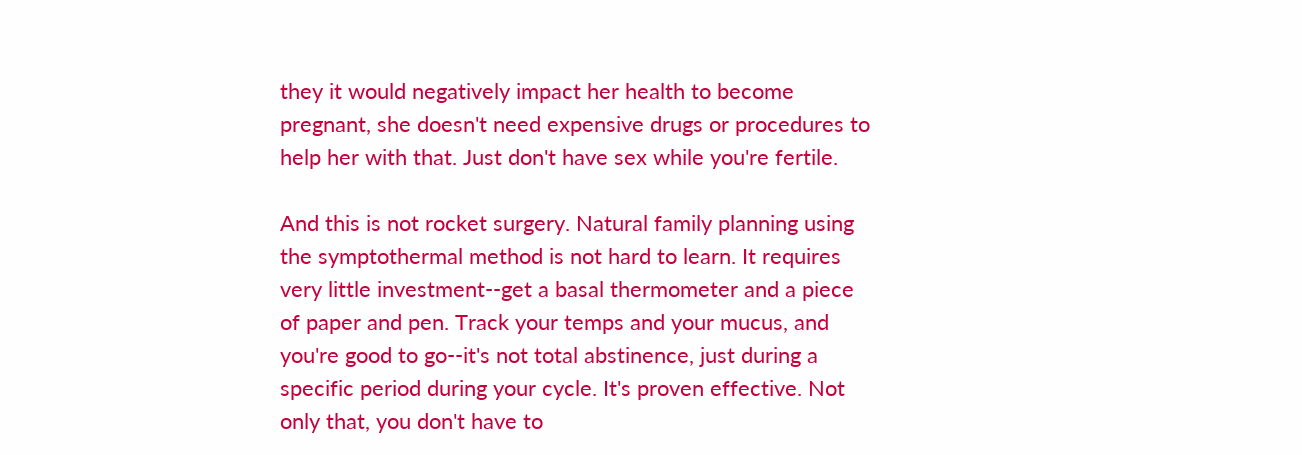they it would negatively impact her health to become pregnant, she doesn't need expensive drugs or procedures to help her with that. Just don't have sex while you're fertile.

And this is not rocket surgery. Natural family planning using the symptothermal method is not hard to learn. It requires very little investment--get a basal thermometer and a piece of paper and pen. Track your temps and your mucus, and you're good to go--it's not total abstinence, just during a specific period during your cycle. It's proven effective. Not only that, you don't have to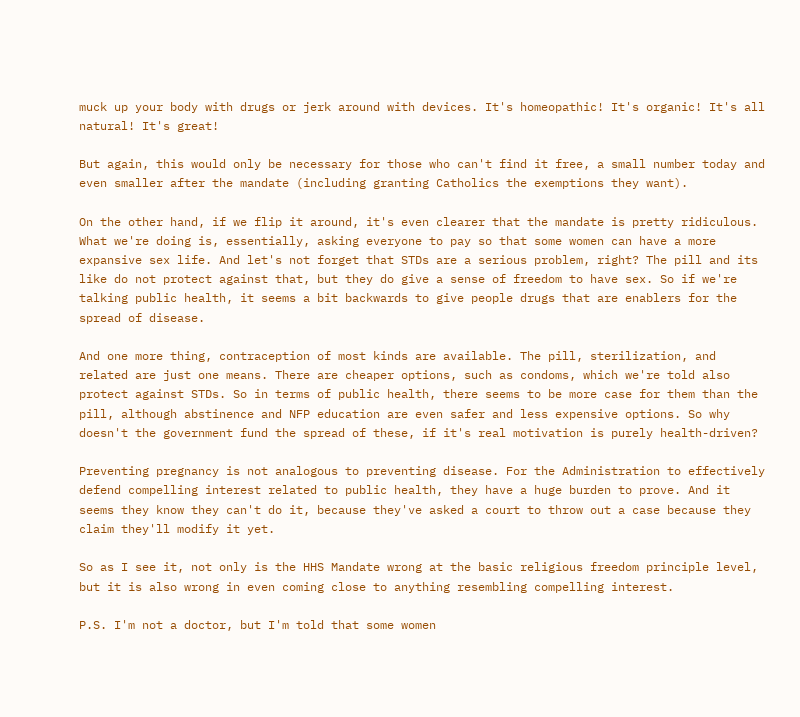muck up your body with drugs or jerk around with devices. It's homeopathic! It's organic! It's all natural! It's great!

But again, this would only be necessary for those who can't find it free, a small number today and even smaller after the mandate (including granting Catholics the exemptions they want).

On the other hand, if we flip it around, it's even clearer that the mandate is pretty ridiculous. What we're doing is, essentially, asking everyone to pay so that some women can have a more expansive sex life. And let's not forget that STDs are a serious problem, right? The pill and its like do not protect against that, but they do give a sense of freedom to have sex. So if we're talking public health, it seems a bit backwards to give people drugs that are enablers for the spread of disease.

And one more thing, contraception of most kinds are available. The pill, sterilization, and related are just one means. There are cheaper options, such as condoms, which we're told also protect against STDs. So in terms of public health, there seems to be more case for them than the pill, although abstinence and NFP education are even safer and less expensive options. So why doesn't the government fund the spread of these, if it's real motivation is purely health-driven?

Preventing pregnancy is not analogous to preventing disease. For the Administration to effectively defend compelling interest related to public health, they have a huge burden to prove. And it seems they know they can't do it, because they've asked a court to throw out a case because they claim they'll modify it yet.

So as I see it, not only is the HHS Mandate wrong at the basic religious freedom principle level, but it is also wrong in even coming close to anything resembling compelling interest.

P.S. I'm not a doctor, but I'm told that some women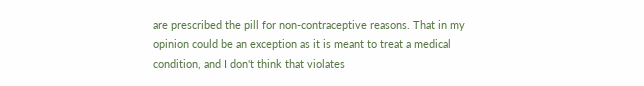are prescribed the pill for non-contraceptive reasons. That in my opinion could be an exception as it is meant to treat a medical condition, and I don't think that violates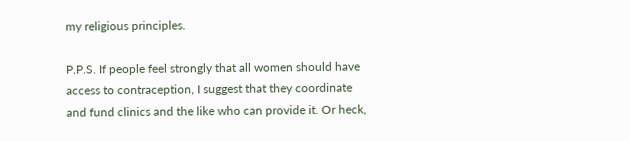my religious principles.

P.P.S. If people feel strongly that all women should have access to contraception, I suggest that they coordinate and fund clinics and the like who can provide it. Or heck,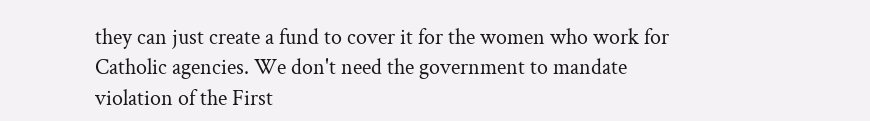they can just create a fund to cover it for the women who work for Catholic agencies. We don't need the government to mandate violation of the First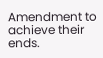Amendment to achieve their ends.